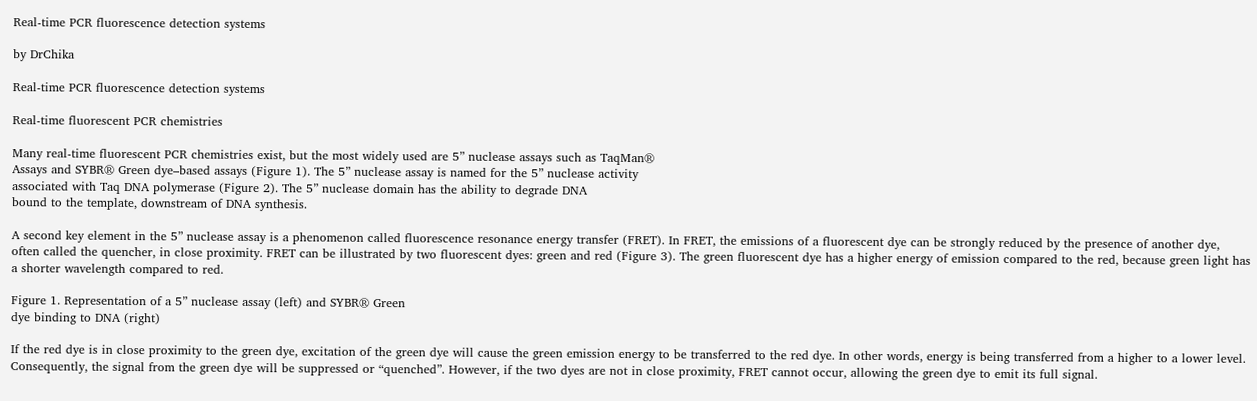Real-time PCR fluorescence detection systems

by DrChika

Real-time PCR fluorescence detection systems

Real-time fluorescent PCR chemistries

Many real-time fluorescent PCR chemistries exist, but the most widely used are 5” nuclease assays such as TaqMan®
Assays and SYBR® Green dye–based assays (Figure 1). The 5” nuclease assay is named for the 5” nuclease activity
associated with Taq DNA polymerase (Figure 2). The 5” nuclease domain has the ability to degrade DNA
bound to the template, downstream of DNA synthesis.

A second key element in the 5” nuclease assay is a phenomenon called fluorescence resonance energy transfer (FRET). In FRET, the emissions of a fluorescent dye can be strongly reduced by the presence of another dye, often called the quencher, in close proximity. FRET can be illustrated by two fluorescent dyes: green and red (Figure 3). The green fluorescent dye has a higher energy of emission compared to the red, because green light has a shorter wavelength compared to red.

Figure 1. Representation of a 5” nuclease assay (left) and SYBR® Green
dye binding to DNA (right)

If the red dye is in close proximity to the green dye, excitation of the green dye will cause the green emission energy to be transferred to the red dye. In other words, energy is being transferred from a higher to a lower level. Consequently, the signal from the green dye will be suppressed or “quenched”. However, if the two dyes are not in close proximity, FRET cannot occur, allowing the green dye to emit its full signal.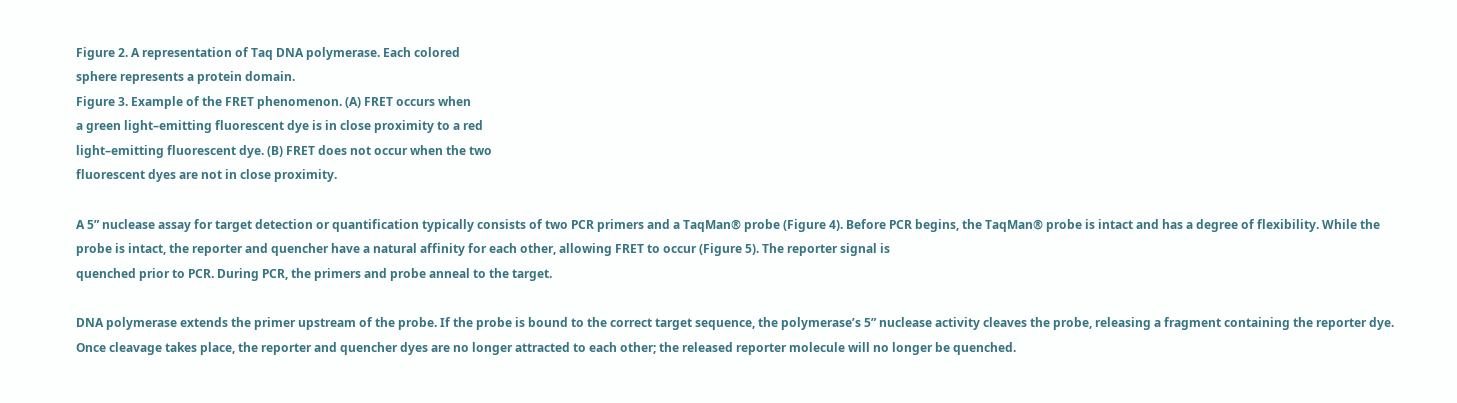Figure 2. A representation of Taq DNA polymerase. Each colored
sphere represents a protein domain.
Figure 3. Example of the FRET phenomenon. (A) FRET occurs when
a green light–emitting fluorescent dye is in close proximity to a red
light–emitting fluorescent dye. (B) FRET does not occur when the two
fluorescent dyes are not in close proximity.

A 5” nuclease assay for target detection or quantification typically consists of two PCR primers and a TaqMan® probe (Figure 4). Before PCR begins, the TaqMan® probe is intact and has a degree of flexibility. While the probe is intact, the reporter and quencher have a natural affinity for each other, allowing FRET to occur (Figure 5). The reporter signal is
quenched prior to PCR. During PCR, the primers and probe anneal to the target.

DNA polymerase extends the primer upstream of the probe. If the probe is bound to the correct target sequence, the polymerase’s 5” nuclease activity cleaves the probe, releasing a fragment containing the reporter dye. Once cleavage takes place, the reporter and quencher dyes are no longer attracted to each other; the released reporter molecule will no longer be quenched.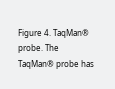Figure 4. TaqMan® probe. The TaqMan® probe has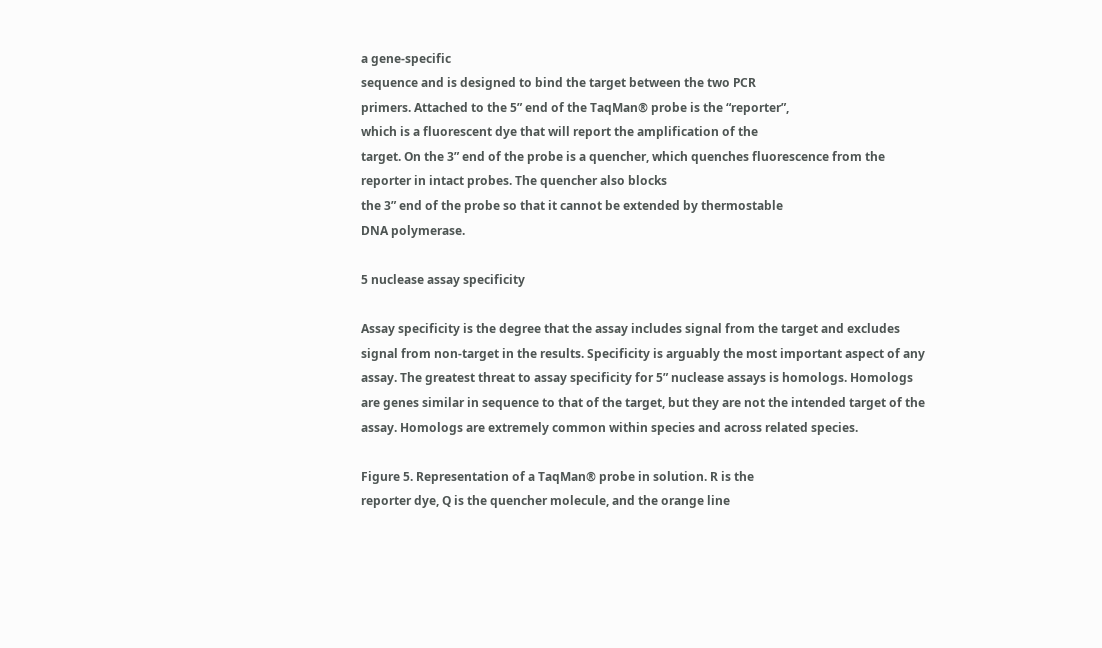a gene-specific
sequence and is designed to bind the target between the two PCR
primers. Attached to the 5” end of the TaqMan® probe is the “reporter”,
which is a fluorescent dye that will report the amplification of the
target. On the 3” end of the probe is a quencher, which quenches fluorescence from the reporter in intact probes. The quencher also blocks
the 3” end of the probe so that it cannot be extended by thermostable
DNA polymerase.

5 nuclease assay specificity

Assay specificity is the degree that the assay includes signal from the target and excludes signal from non-target in the results. Specificity is arguably the most important aspect of any assay. The greatest threat to assay specificity for 5” nuclease assays is homologs. Homologs are genes similar in sequence to that of the target, but they are not the intended target of the assay. Homologs are extremely common within species and across related species.

Figure 5. Representation of a TaqMan® probe in solution. R is the
reporter dye, Q is the quencher molecule, and the orange line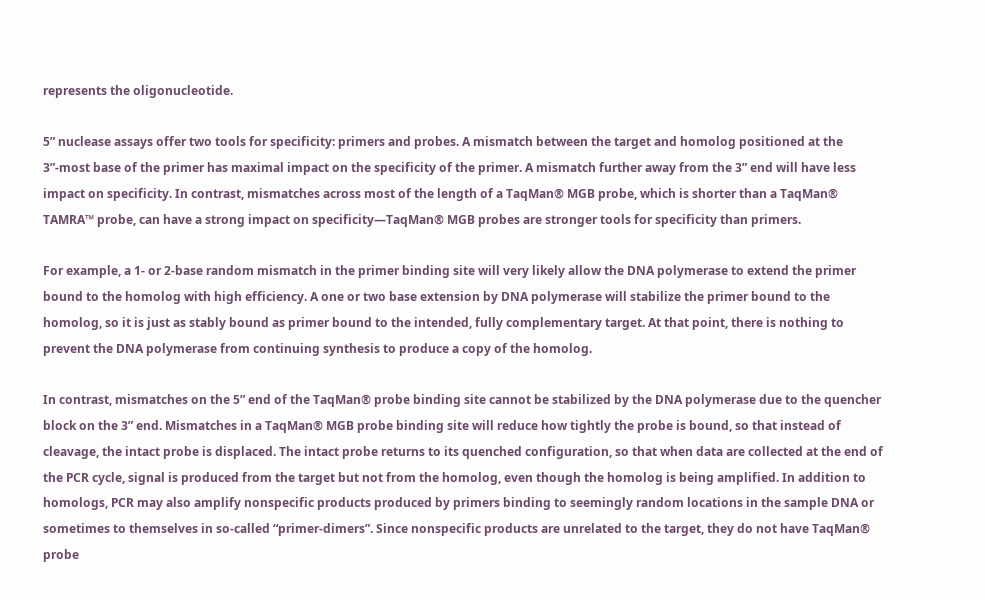represents the oligonucleotide.

5” nuclease assays offer two tools for specificity: primers and probes. A mismatch between the target and homolog positioned at the 3”-most base of the primer has maximal impact on the specificity of the primer. A mismatch further away from the 3” end will have less impact on specificity. In contrast, mismatches across most of the length of a TaqMan® MGB probe, which is shorter than a TaqMan® TAMRA™ probe, can have a strong impact on specificity—TaqMan® MGB probes are stronger tools for specificity than primers.

For example, a 1- or 2-base random mismatch in the primer binding site will very likely allow the DNA polymerase to extend the primer bound to the homolog with high efficiency. A one or two base extension by DNA polymerase will stabilize the primer bound to the homolog, so it is just as stably bound as primer bound to the intended, fully complementary target. At that point, there is nothing to prevent the DNA polymerase from continuing synthesis to produce a copy of the homolog.

In contrast, mismatches on the 5” end of the TaqMan® probe binding site cannot be stabilized by the DNA polymerase due to the quencher block on the 3” end. Mismatches in a TaqMan® MGB probe binding site will reduce how tightly the probe is bound, so that instead of cleavage, the intact probe is displaced. The intact probe returns to its quenched configuration, so that when data are collected at the end of the PCR cycle, signal is produced from the target but not from the homolog, even though the homolog is being amplified. In addition to homologs, PCR may also amplify nonspecific products produced by primers binding to seemingly random locations in the sample DNA or sometimes to themselves in so-called “primer-dimers”. Since nonspecific products are unrelated to the target, they do not have TaqMan® probe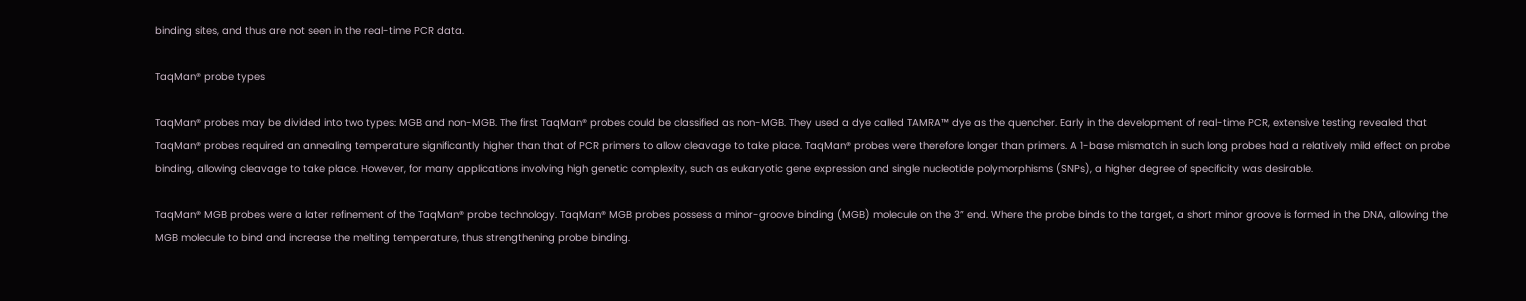binding sites, and thus are not seen in the real-time PCR data.

TaqMan® probe types

TaqMan® probes may be divided into two types: MGB and non-MGB. The first TaqMan® probes could be classified as non-MGB. They used a dye called TAMRA™ dye as the quencher. Early in the development of real-time PCR, extensive testing revealed that TaqMan® probes required an annealing temperature significantly higher than that of PCR primers to allow cleavage to take place. TaqMan® probes were therefore longer than primers. A 1-base mismatch in such long probes had a relatively mild effect on probe binding, allowing cleavage to take place. However, for many applications involving high genetic complexity, such as eukaryotic gene expression and single nucleotide polymorphisms (SNPs), a higher degree of specificity was desirable.

TaqMan® MGB probes were a later refinement of the TaqMan® probe technology. TaqMan® MGB probes possess a minor-groove binding (MGB) molecule on the 3” end. Where the probe binds to the target, a short minor groove is formed in the DNA, allowing the MGB molecule to bind and increase the melting temperature, thus strengthening probe binding.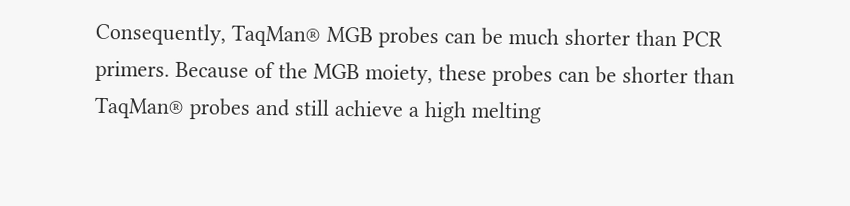Consequently, TaqMan® MGB probes can be much shorter than PCR primers. Because of the MGB moiety, these probes can be shorter than TaqMan® probes and still achieve a high melting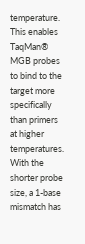temperature. This enables TaqMan® MGB probes to bind to the target more specifically than primers at higher temperatures. With the shorter probe size, a 1-base mismatch has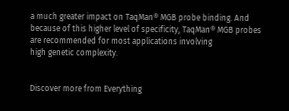a much greater impact on TaqMan® MGB probe binding. And because of this higher level of specificity, TaqMan® MGB probes are recommended for most applications involving
high genetic complexity.


Discover more from Everything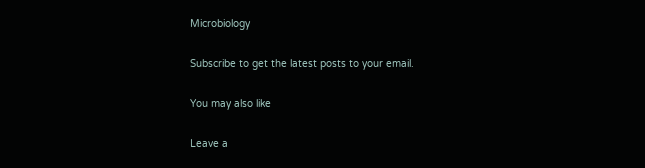Microbiology

Subscribe to get the latest posts to your email.

You may also like

Leave a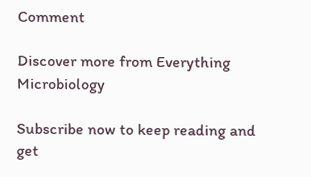Comment

Discover more from Everything Microbiology

Subscribe now to keep reading and get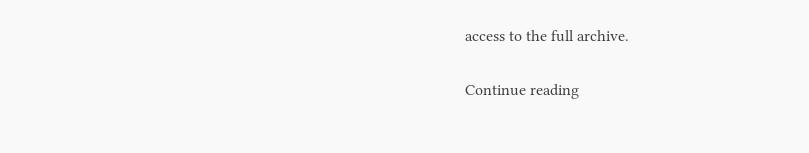access to the full archive.

Continue reading